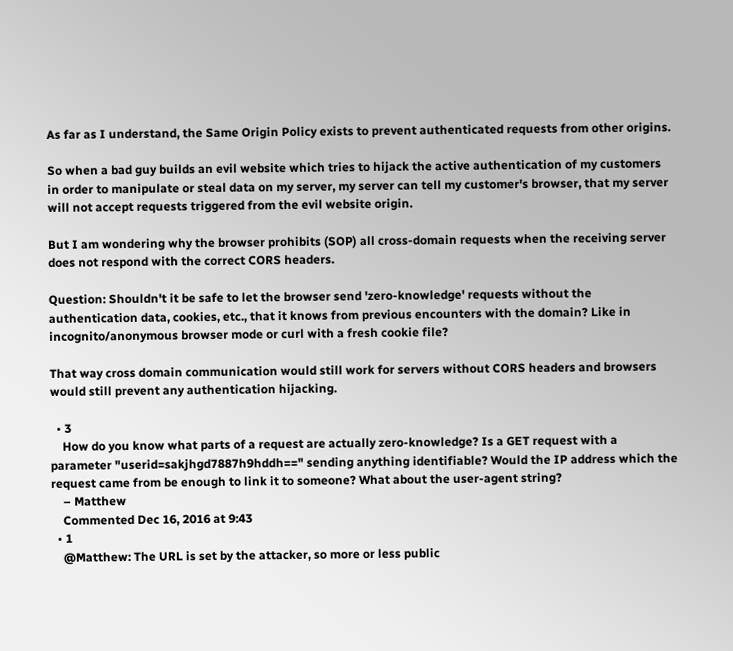As far as I understand, the Same Origin Policy exists to prevent authenticated requests from other origins.

So when a bad guy builds an evil website which tries to hijack the active authentication of my customers in order to manipulate or steal data on my server, my server can tell my customer's browser, that my server will not accept requests triggered from the evil website origin.

But I am wondering why the browser prohibits (SOP) all cross-domain requests when the receiving server does not respond with the correct CORS headers.

Question: Shouldn't it be safe to let the browser send 'zero-knowledge' requests without the authentication data, cookies, etc., that it knows from previous encounters with the domain? Like in incognito/anonymous browser mode or curl with a fresh cookie file?

That way cross domain communication would still work for servers without CORS headers and browsers would still prevent any authentication hijacking.

  • 3
    How do you know what parts of a request are actually zero-knowledge? Is a GET request with a parameter "userid=sakjhgd7887h9hddh==" sending anything identifiable? Would the IP address which the request came from be enough to link it to someone? What about the user-agent string?
    – Matthew
    Commented Dec 16, 2016 at 9:43
  • 1
    @Matthew: The URL is set by the attacker, so more or less public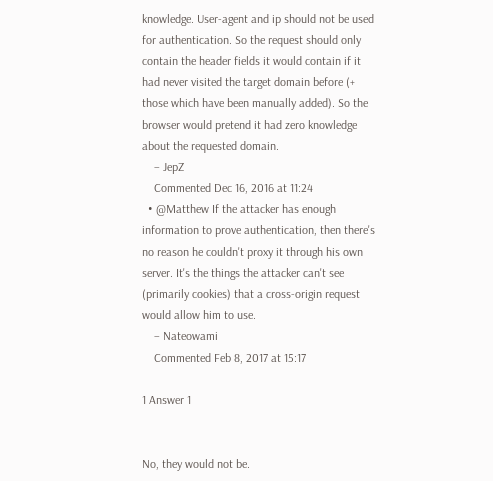knowledge. User-agent and ip should not be used for authentication. So the request should only contain the header fields it would contain if it had never visited the target domain before (+ those which have been manually added). So the browser would pretend it had zero knowledge about the requested domain.
    – JepZ
    Commented Dec 16, 2016 at 11:24
  • @Matthew If the attacker has enough information to prove authentication, then there's no reason he couldn't proxy it through his own server. It's the things the attacker can't see (primarily cookies) that a cross-origin request would allow him to use.
    – Nateowami
    Commented Feb 8, 2017 at 15:17

1 Answer 1


No, they would not be.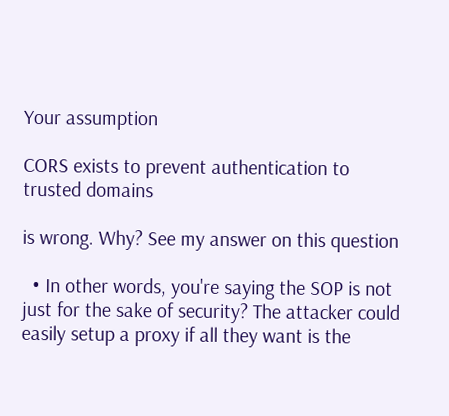Your assumption

CORS exists to prevent authentication to trusted domains

is wrong. Why? See my answer on this question

  • In other words, you're saying the SOP is not just for the sake of security? The attacker could easily setup a proxy if all they want is the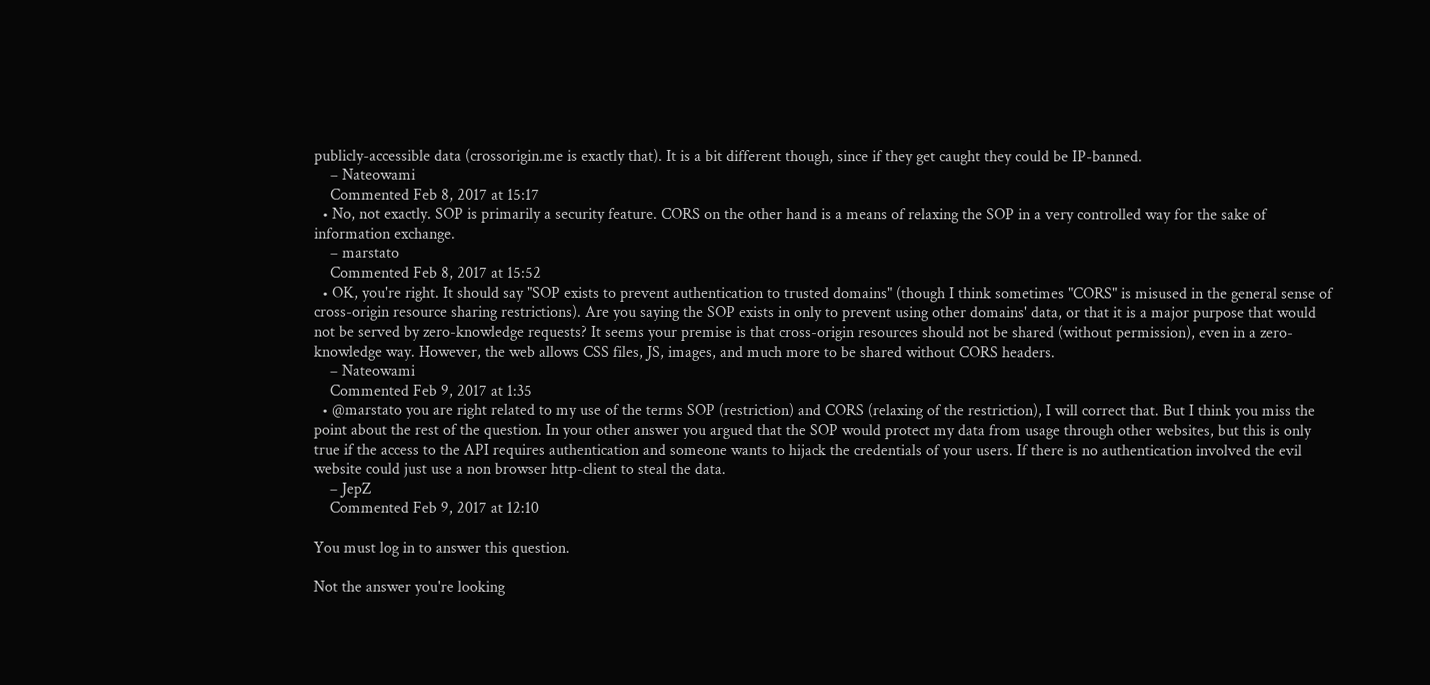publicly-accessible data (crossorigin.me is exactly that). It is a bit different though, since if they get caught they could be IP-banned.
    – Nateowami
    Commented Feb 8, 2017 at 15:17
  • No, not exactly. SOP is primarily a security feature. CORS on the other hand is a means of relaxing the SOP in a very controlled way for the sake of information exchange.
    – marstato
    Commented Feb 8, 2017 at 15:52
  • OK, you're right. It should say "SOP exists to prevent authentication to trusted domains" (though I think sometimes "CORS" is misused in the general sense of cross-origin resource sharing restrictions). Are you saying the SOP exists in only to prevent using other domains' data, or that it is a major purpose that would not be served by zero-knowledge requests? It seems your premise is that cross-origin resources should not be shared (without permission), even in a zero-knowledge way. However, the web allows CSS files, JS, images, and much more to be shared without CORS headers.
    – Nateowami
    Commented Feb 9, 2017 at 1:35
  • @marstato you are right related to my use of the terms SOP (restriction) and CORS (relaxing of the restriction), I will correct that. But I think you miss the point about the rest of the question. In your other answer you argued that the SOP would protect my data from usage through other websites, but this is only true if the access to the API requires authentication and someone wants to hijack the credentials of your users. If there is no authentication involved the evil website could just use a non browser http-client to steal the data.
    – JepZ
    Commented Feb 9, 2017 at 12:10

You must log in to answer this question.

Not the answer you're looking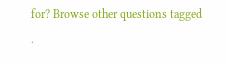for? Browse other questions tagged .